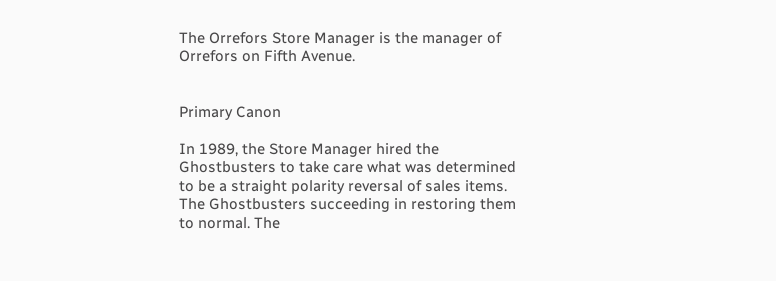The Orrefors Store Manager is the manager of Orrefors on Fifth Avenue.


Primary Canon

In 1989, the Store Manager hired the Ghostbusters to take care what was determined to be a straight polarity reversal of sales items. The Ghostbusters succeeding in restoring them to normal. The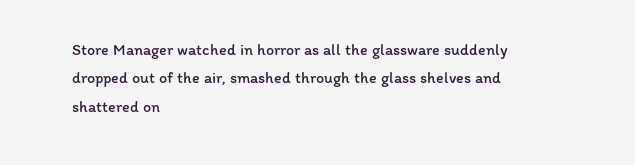Store Manager watched in horror as all the glassware suddenly dropped out of the air, smashed through the glass shelves and shattered on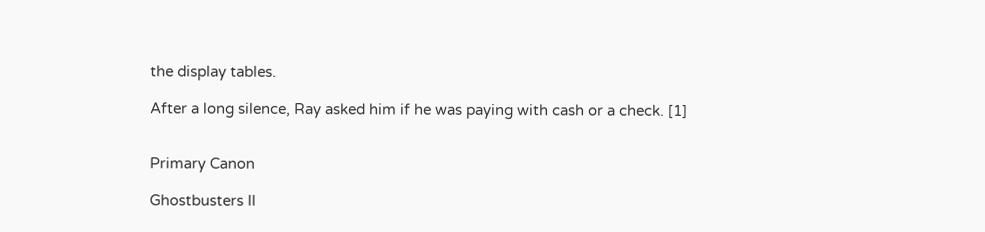the display tables.

After a long silence, Ray asked him if he was paying with cash or a check. [1]


Primary Canon

Ghostbusters II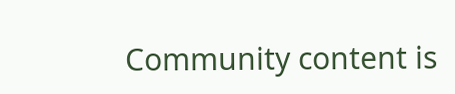Community content is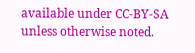available under CC-BY-SA unless otherwise noted.